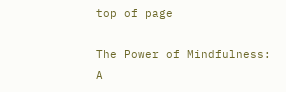top of page

The Power of Mindfulness: A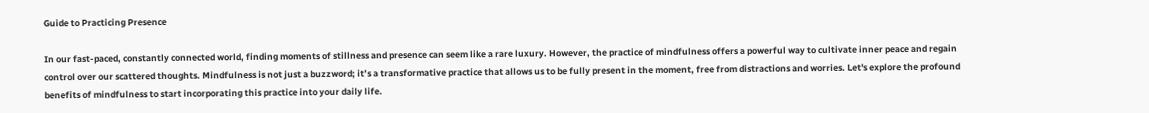Guide to Practicing Presence

In our fast-paced, constantly connected world, finding moments of stillness and presence can seem like a rare luxury. However, the practice of mindfulness offers a powerful way to cultivate inner peace and regain control over our scattered thoughts. Mindfulness is not just a buzzword; it’s a transformative practice that allows us to be fully present in the moment, free from distractions and worries. Let's explore the profound benefits of mindfulness to start incorporating this practice into your daily life.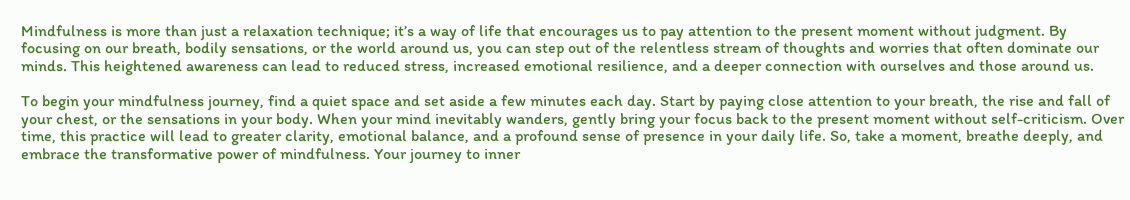Mindfulness is more than just a relaxation technique; it’s a way of life that encourages us to pay attention to the present moment without judgment. By focusing on our breath, bodily sensations, or the world around us, you can step out of the relentless stream of thoughts and worries that often dominate our minds. This heightened awareness can lead to reduced stress, increased emotional resilience, and a deeper connection with ourselves and those around us.

To begin your mindfulness journey, find a quiet space and set aside a few minutes each day. Start by paying close attention to your breath, the rise and fall of your chest, or the sensations in your body. When your mind inevitably wanders, gently bring your focus back to the present moment without self-criticism. Over time, this practice will lead to greater clarity, emotional balance, and a profound sense of presence in your daily life. So, take a moment, breathe deeply, and embrace the transformative power of mindfulness. Your journey to inner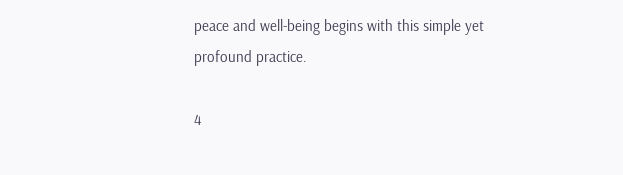peace and well-being begins with this simple yet profound practice.

4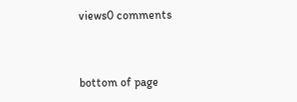views0 comments


bottom of page